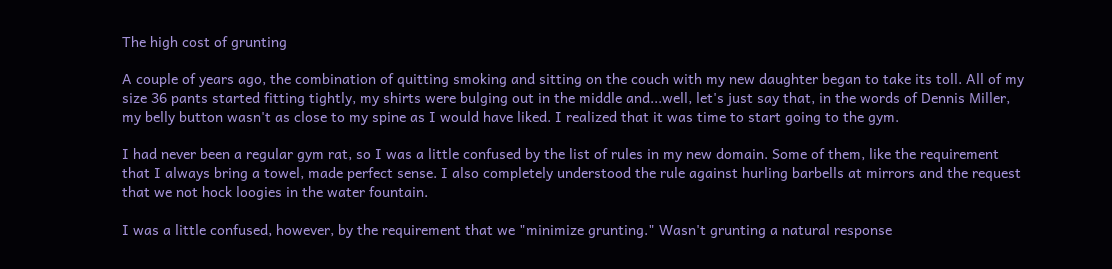The high cost of grunting

A couple of years ago, the combination of quitting smoking and sitting on the couch with my new daughter began to take its toll. All of my size 36 pants started fitting tightly, my shirts were bulging out in the middle and...well, let's just say that, in the words of Dennis Miller, my belly button wasn't as close to my spine as I would have liked. I realized that it was time to start going to the gym.

I had never been a regular gym rat, so I was a little confused by the list of rules in my new domain. Some of them, like the requirement that I always bring a towel, made perfect sense. I also completely understood the rule against hurling barbells at mirrors and the request that we not hock loogies in the water fountain.

I was a little confused, however, by the requirement that we "minimize grunting." Wasn't grunting a natural response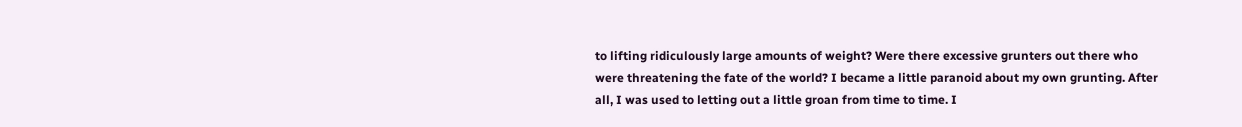to lifting ridiculously large amounts of weight? Were there excessive grunters out there who were threatening the fate of the world? I became a little paranoid about my own grunting. After all, I was used to letting out a little groan from time to time. I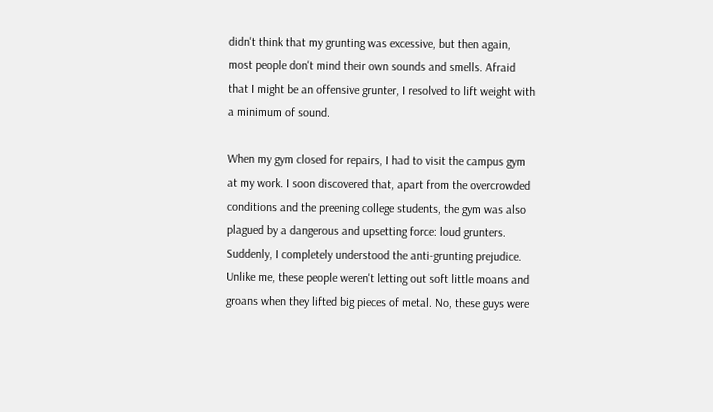didn't think that my grunting was excessive, but then again, most people don't mind their own sounds and smells. Afraid that I might be an offensive grunter, I resolved to lift weight with a minimum of sound.

When my gym closed for repairs, I had to visit the campus gym at my work. I soon discovered that, apart from the overcrowded conditions and the preening college students, the gym was also plagued by a dangerous and upsetting force: loud grunters. Suddenly, I completely understood the anti-grunting prejudice. Unlike me, these people weren't letting out soft little moans and groans when they lifted big pieces of metal. No, these guys were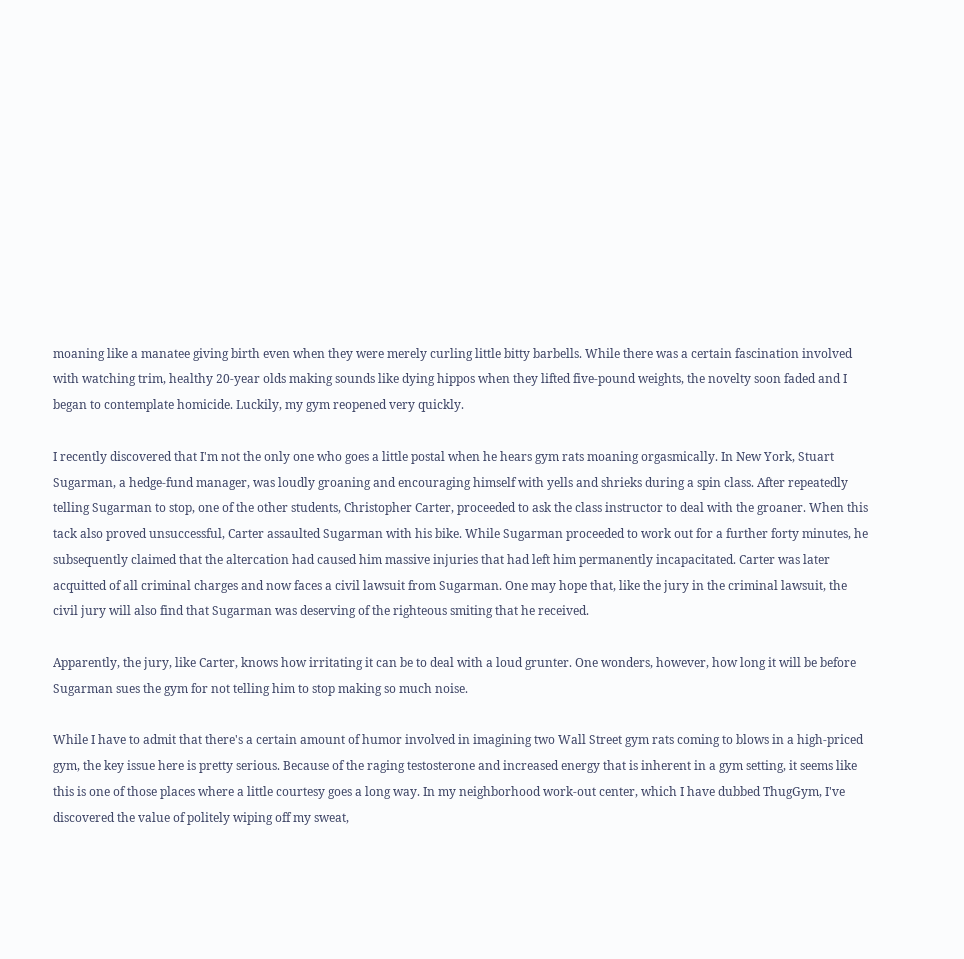moaning like a manatee giving birth even when they were merely curling little bitty barbells. While there was a certain fascination involved with watching trim, healthy 20-year olds making sounds like dying hippos when they lifted five-pound weights, the novelty soon faded and I began to contemplate homicide. Luckily, my gym reopened very quickly.

I recently discovered that I'm not the only one who goes a little postal when he hears gym rats moaning orgasmically. In New York, Stuart Sugarman, a hedge-fund manager, was loudly groaning and encouraging himself with yells and shrieks during a spin class. After repeatedly telling Sugarman to stop, one of the other students, Christopher Carter, proceeded to ask the class instructor to deal with the groaner. When this tack also proved unsuccessful, Carter assaulted Sugarman with his bike. While Sugarman proceeded to work out for a further forty minutes, he subsequently claimed that the altercation had caused him massive injuries that had left him permanently incapacitated. Carter was later acquitted of all criminal charges and now faces a civil lawsuit from Sugarman. One may hope that, like the jury in the criminal lawsuit, the civil jury will also find that Sugarman was deserving of the righteous smiting that he received.

Apparently, the jury, like Carter, knows how irritating it can be to deal with a loud grunter. One wonders, however, how long it will be before Sugarman sues the gym for not telling him to stop making so much noise.

While I have to admit that there's a certain amount of humor involved in imagining two Wall Street gym rats coming to blows in a high-priced gym, the key issue here is pretty serious. Because of the raging testosterone and increased energy that is inherent in a gym setting, it seems like this is one of those places where a little courtesy goes a long way. In my neighborhood work-out center, which I have dubbed ThugGym, I've discovered the value of politely wiping off my sweat,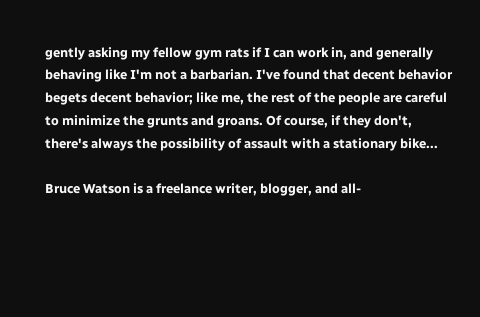gently asking my fellow gym rats if I can work in, and generally behaving like I'm not a barbarian. I've found that decent behavior begets decent behavior; like me, the rest of the people are careful to minimize the grunts and groans. Of course, if they don't, there's always the possibility of assault with a stationary bike...

Bruce Watson is a freelance writer, blogger, and all-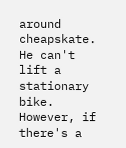around cheapskate. He can't lift a stationary bike. However, if there's a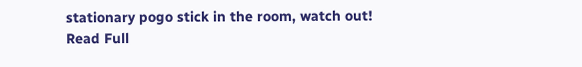stationary pogo stick in the room, watch out!
Read Full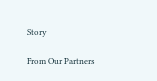Story

From Our Partners